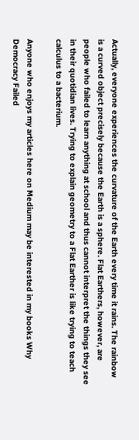Actually, everyone experiences the curvature of the Earth every time it rains. The rainbow is a curved object precisely because the Earth is a sphere. Flat Earthers, however, are people who failed to learn anything at school and thus cannot interpret the things they see in their quotidian lives. Trying to explain geometry to a Flat Earther is like trying to teach calculus to a bacterium.

Anyone who enjoys my articles here on Medium may be interested in my books Why Democracy Failed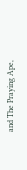and The Praying Ape,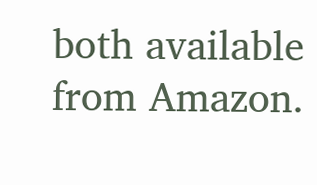both available from Amazon.